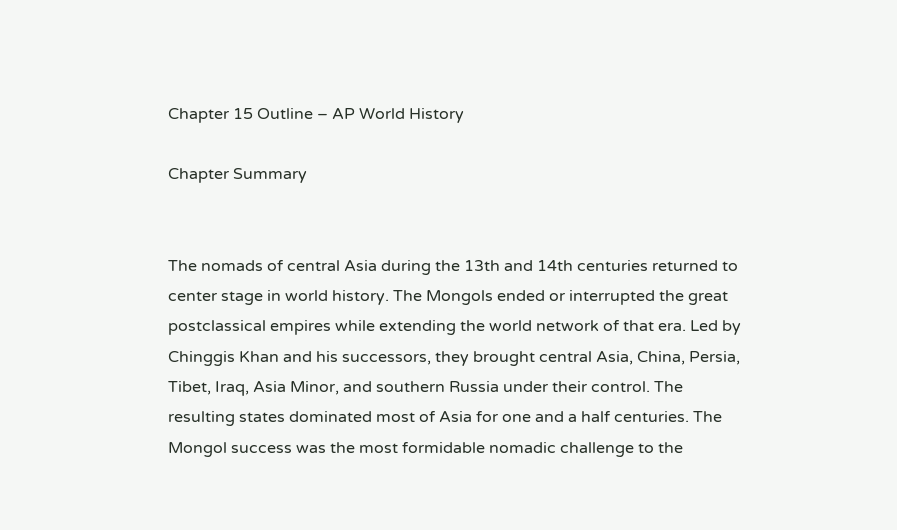Chapter 15 Outline – AP World History

Chapter Summary


The nomads of central Asia during the 13th and 14th centuries returned to center stage in world history. The Mongols ended or interrupted the great postclassical empires while extending the world network of that era. Led by Chinggis Khan and his successors, they brought central Asia, China, Persia, Tibet, Iraq, Asia Minor, and southern Russia under their control. The resulting states dominated most of Asia for one and a half centuries. The Mongol success was the most formidable nomadic challenge to the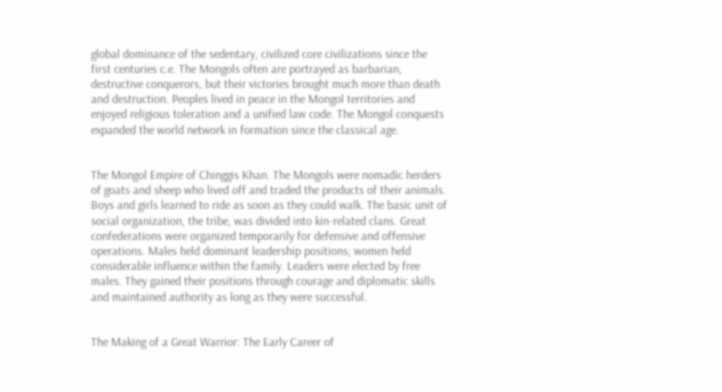global dominance of the sedentary, civilized core civilizations since the first centuries c.e. The Mongols often are portrayed as barbarian, destructive conquerors, but their victories brought much more than death and destruction. Peoples lived in peace in the Mongol territories and enjoyed religious toleration and a unified law code. The Mongol conquests expanded the world network in formation since the classical age.


The Mongol Empire of Chinggis Khan. The Mongols were nomadic herders of goats and sheep who lived off and traded the products of their animals. Boys and girls learned to ride as soon as they could walk. The basic unit of social organization, the tribe, was divided into kin-related clans. Great confederations were organized temporarily for defensive and offensive operations. Males held dominant leadership positions; women held considerable influence within the family. Leaders were elected by free males. They gained their positions through courage and diplomatic skills and maintained authority as long as they were successful.


The Making of a Great Warrior: The Early Career of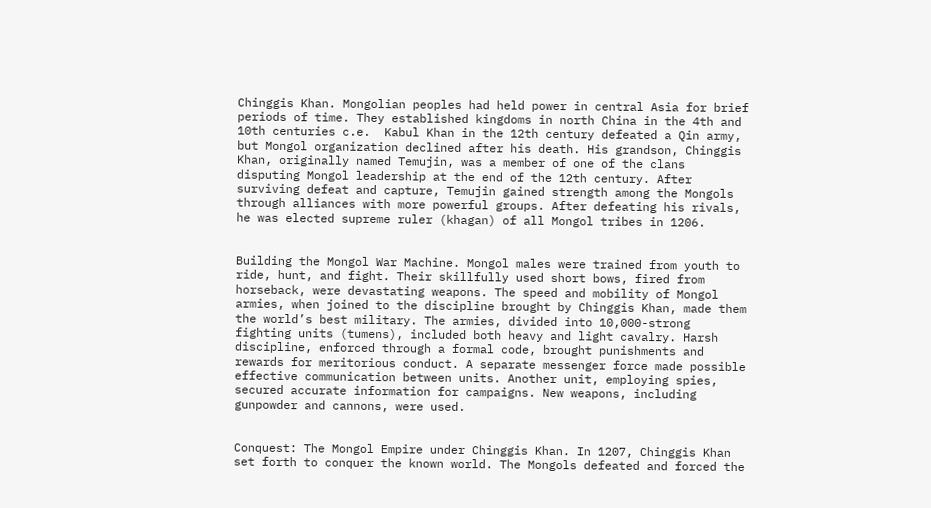Chinggis Khan. Mongolian peoples had held power in central Asia for brief periods of time. They established kingdoms in north China in the 4th and 10th centuries c.e.  Kabul Khan in the 12th century defeated a Qin army, but Mongol organization declined after his death. His grandson, Chinggis Khan, originally named Temujin, was a member of one of the clans disputing Mongol leadership at the end of the 12th century. After surviving defeat and capture, Temujin gained strength among the Mongols through alliances with more powerful groups. After defeating his rivals, he was elected supreme ruler (khagan) of all Mongol tribes in 1206.


Building the Mongol War Machine. Mongol males were trained from youth to ride, hunt, and fight. Their skillfully used short bows, fired from horseback, were devastating weapons. The speed and mobility of Mongol armies, when joined to the discipline brought by Chinggis Khan, made them the world’s best military. The armies, divided into 10,000-strong fighting units (tumens), included both heavy and light cavalry. Harsh discipline, enforced through a formal code, brought punishments and rewards for meritorious conduct. A separate messenger force made possible effective communication between units. Another unit, employing spies, secured accurate information for campaigns. New weapons, including gunpowder and cannons, were used.


Conquest: The Mongol Empire under Chinggis Khan. In 1207, Chinggis Khan set forth to conquer the known world. The Mongols defeated and forced the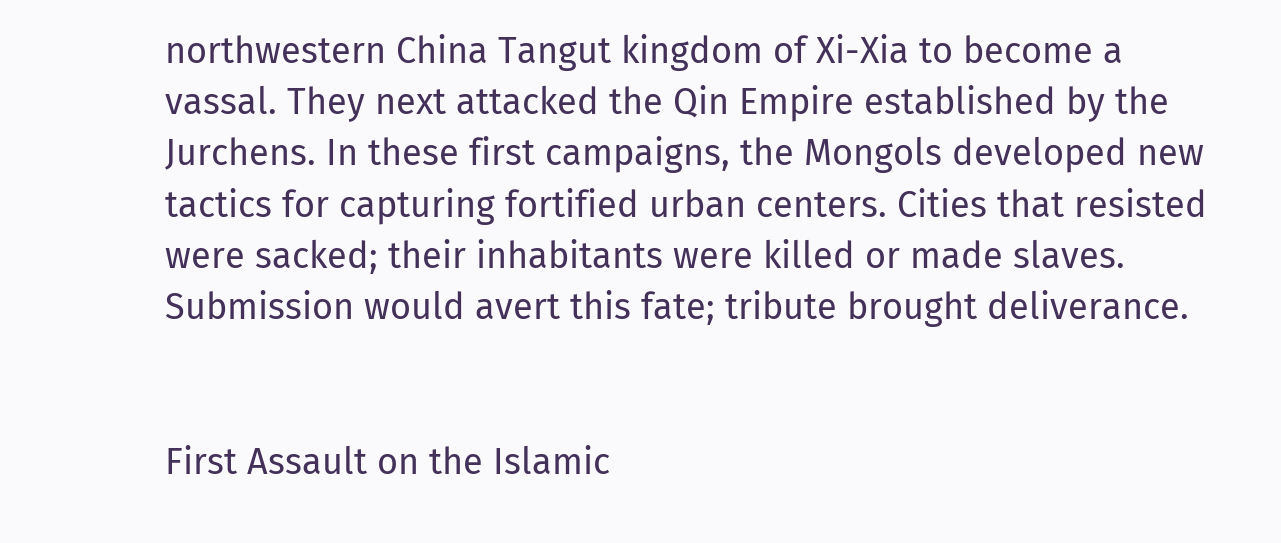northwestern China Tangut kingdom of Xi-Xia to become a vassal. They next attacked the Qin Empire established by the Jurchens. In these first campaigns, the Mongols developed new tactics for capturing fortified urban centers. Cities that resisted were sacked; their inhabitants were killed or made slaves. Submission would avert this fate; tribute brought deliverance.


First Assault on the Islamic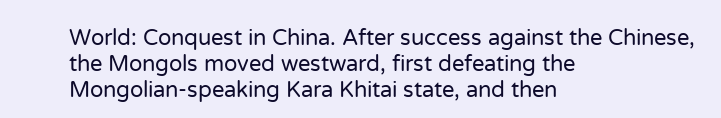World: Conquest in China. After success against the Chinese, the Mongols moved westward, first defeating the Mongolian-speaking Kara Khitai state, and then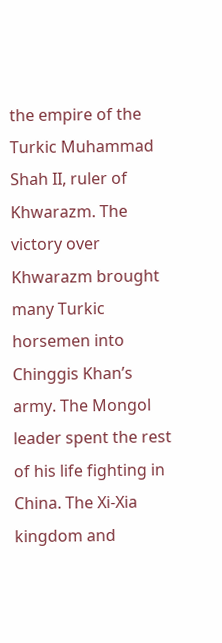the empire of the Turkic Muhammad Shah II, ruler of Khwarazm. The victory over Khwarazm brought many Turkic horsemen into Chinggis Khan’s army. The Mongol leader spent the rest of his life fighting in China. The Xi-Xia kingdom and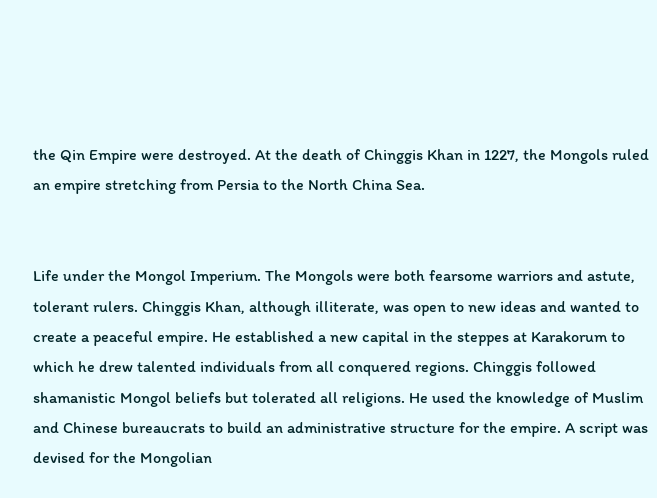the Qin Empire were destroyed. At the death of Chinggis Khan in 1227, the Mongols ruled an empire stretching from Persia to the North China Sea.


Life under the Mongol Imperium. The Mongols were both fearsome warriors and astute, tolerant rulers. Chinggis Khan, although illiterate, was open to new ideas and wanted to create a peaceful empire. He established a new capital in the steppes at Karakorum to which he drew talented individuals from all conquered regions. Chinggis followed shamanistic Mongol beliefs but tolerated all religions. He used the knowledge of Muslim and Chinese bureaucrats to build an administrative structure for the empire. A script was devised for the Mongolian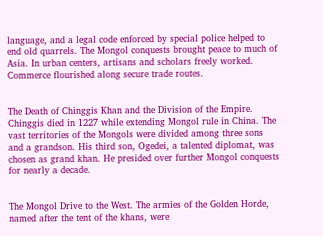language, and a legal code enforced by special police helped to end old quarrels. The Mongol conquests brought peace to much of Asia. In urban centers, artisans and scholars freely worked. Commerce flourished along secure trade routes.


The Death of Chinggis Khan and the Division of the Empire. Chinggis died in 1227 while extending Mongol rule in China. The vast territories of the Mongols were divided among three sons and a grandson. His third son, Ogedei, a talented diplomat, was chosen as grand khan. He presided over further Mongol conquests for nearly a decade.


The Mongol Drive to the West. The armies of the Golden Horde, named after the tent of the khans, were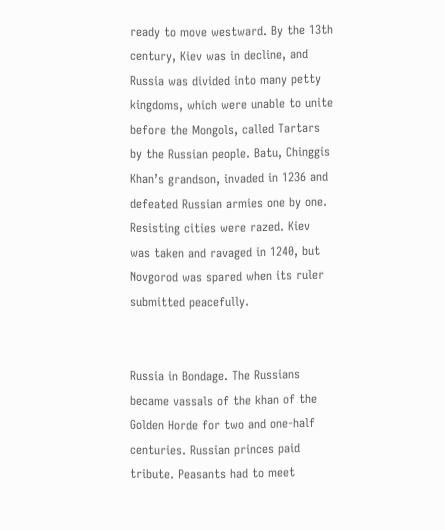ready to move westward. By the 13th century, Kiev was in decline, and Russia was divided into many petty kingdoms, which were unable to unite before the Mongols, called Tartars by the Russian people. Batu, Chinggis Khan’s grandson, invaded in 1236 and defeated Russian armies one by one. Resisting cities were razed. Kiev was taken and ravaged in 1240, but Novgorod was spared when its ruler submitted peacefully.


Russia in Bondage. The Russians became vassals of the khan of the Golden Horde for two and one-half centuries. Russian princes paid tribute. Peasants had to meet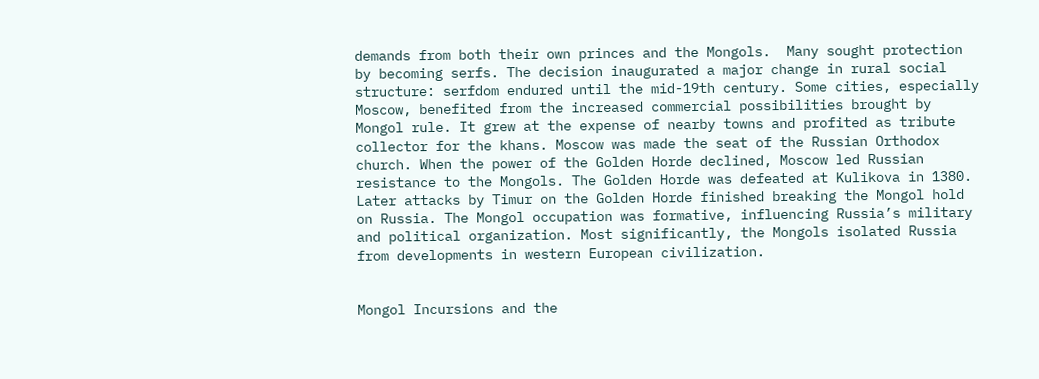demands from both their own princes and the Mongols.  Many sought protection by becoming serfs. The decision inaugurated a major change in rural social structure: serfdom endured until the mid-19th century. Some cities, especially Moscow, benefited from the increased commercial possibilities brought by Mongol rule. It grew at the expense of nearby towns and profited as tribute collector for the khans. Moscow was made the seat of the Russian Orthodox church. When the power of the Golden Horde declined, Moscow led Russian resistance to the Mongols. The Golden Horde was defeated at Kulikova in 1380. Later attacks by Timur on the Golden Horde finished breaking the Mongol hold on Russia. The Mongol occupation was formative, influencing Russia’s military and political organization. Most significantly, the Mongols isolated Russia from developments in western European civilization.


Mongol Incursions and the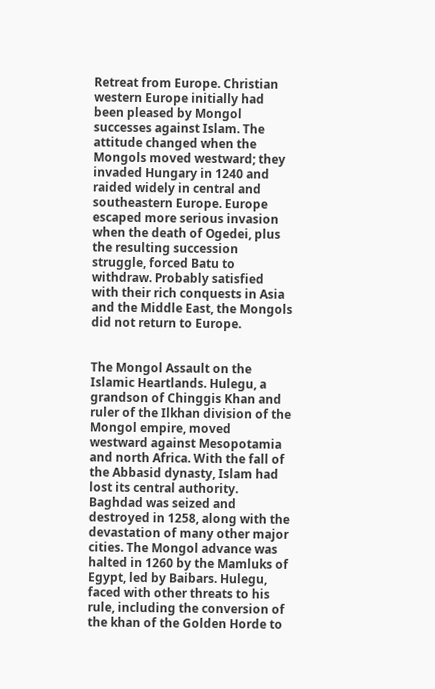Retreat from Europe. Christian western Europe initially had been pleased by Mongol successes against Islam. The attitude changed when the Mongols moved westward; they invaded Hungary in 1240 and raided widely in central and southeastern Europe. Europe escaped more serious invasion when the death of Ogedei, plus the resulting succession struggle, forced Batu to withdraw. Probably satisfied with their rich conquests in Asia and the Middle East, the Mongols did not return to Europe.


The Mongol Assault on the Islamic Heartlands. Hulegu, a grandson of Chinggis Khan and ruler of the Ilkhan division of the Mongol empire, moved westward against Mesopotamia and north Africa. With the fall of the Abbasid dynasty, Islam had lost its central authority. Baghdad was seized and destroyed in 1258, along with the devastation of many other major cities. The Mongol advance was halted in 1260 by the Mamluks of Egypt, led by Baibars. Hulegu, faced with other threats to his rule, including the conversion of the khan of the Golden Horde to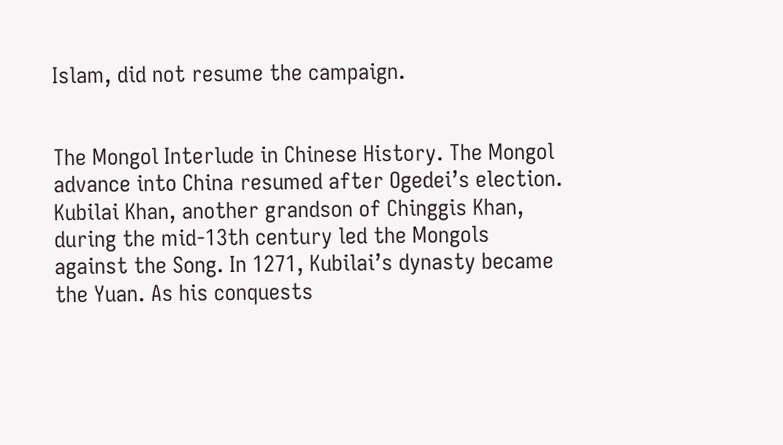Islam, did not resume the campaign.


The Mongol Interlude in Chinese History. The Mongol advance into China resumed after Ogedei’s election. Kubilai Khan, another grandson of Chinggis Khan, during the mid-13th century led the Mongols against the Song. In 1271, Kubilai’s dynasty became the Yuan. As his conquests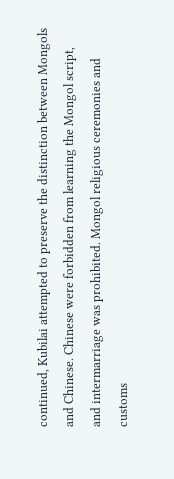continued, Kubilai attempted to preserve the distinction between Mongols and Chinese. Chinese were forbidden from learning the Mongol script, and intermarriage was prohibited. Mongol religious ceremonies and customs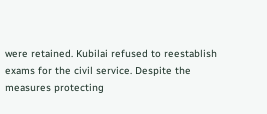were retained. Kubilai refused to reestablish exams for the civil service. Despite the measures protecting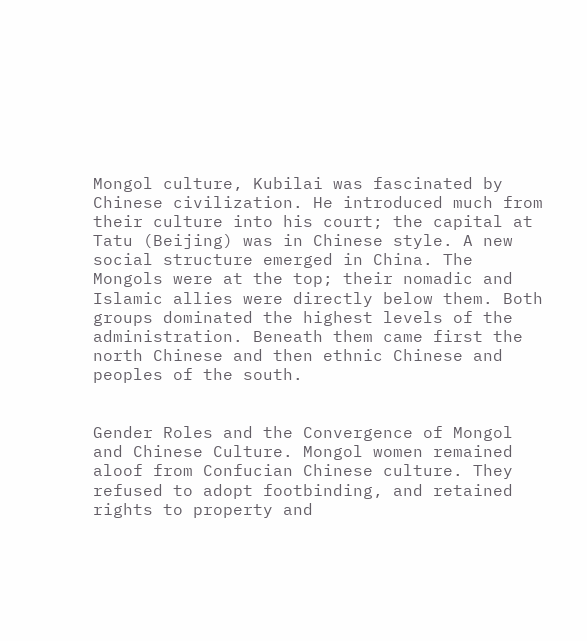Mongol culture, Kubilai was fascinated by Chinese civilization. He introduced much from their culture into his court; the capital at Tatu (Beijing) was in Chinese style. A new social structure emerged in China. The Mongols were at the top; their nomadic and Islamic allies were directly below them. Both groups dominated the highest levels of the administration. Beneath them came first the north Chinese and then ethnic Chinese and peoples of the south.


Gender Roles and the Convergence of Mongol and Chinese Culture. Mongol women remained aloof from Confucian Chinese culture. They refused to adopt footbinding, and retained rights to property and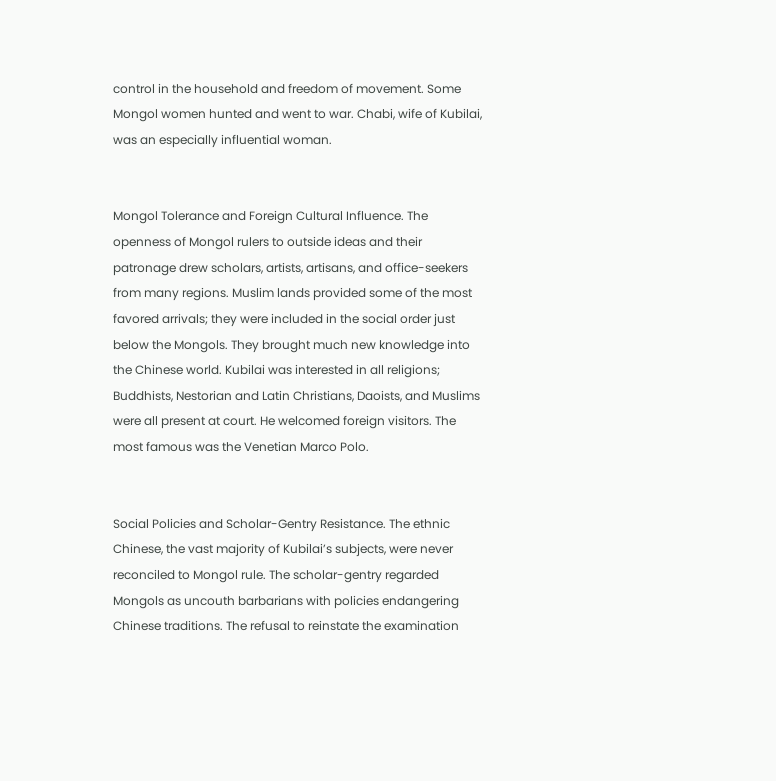control in the household and freedom of movement. Some Mongol women hunted and went to war. Chabi, wife of Kubilai, was an especially influential woman.


Mongol Tolerance and Foreign Cultural Influence. The openness of Mongol rulers to outside ideas and their patronage drew scholars, artists, artisans, and office-seekers from many regions. Muslim lands provided some of the most favored arrivals; they were included in the social order just below the Mongols. They brought much new knowledge into the Chinese world. Kubilai was interested in all religions; Buddhists, Nestorian and Latin Christians, Daoists, and Muslims were all present at court. He welcomed foreign visitors. The most famous was the Venetian Marco Polo.


Social Policies and Scholar-Gentry Resistance. The ethnic Chinese, the vast majority of Kubilai’s subjects, were never reconciled to Mongol rule. The scholar-gentry regarded Mongols as uncouth barbarians with policies endangering Chinese traditions. The refusal to reinstate the examination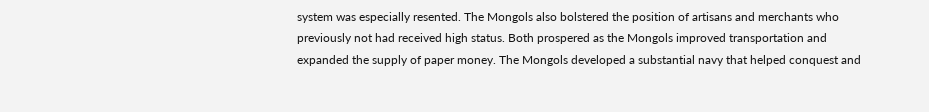system was especially resented. The Mongols also bolstered the position of artisans and merchants who previously not had received high status. Both prospered as the Mongols improved transportation and expanded the supply of paper money. The Mongols developed a substantial navy that helped conquest and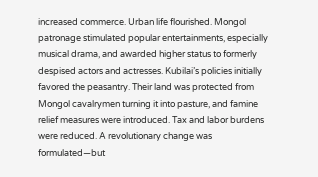increased commerce. Urban life flourished. Mongol patronage stimulated popular entertainments, especially musical drama, and awarded higher status to formerly despised actors and actresses. Kubilai’s policies initially favored the peasantry. Their land was protected from Mongol cavalrymen turning it into pasture, and famine relief measures were introduced. Tax and labor burdens were reduced. A revolutionary change was formulated—but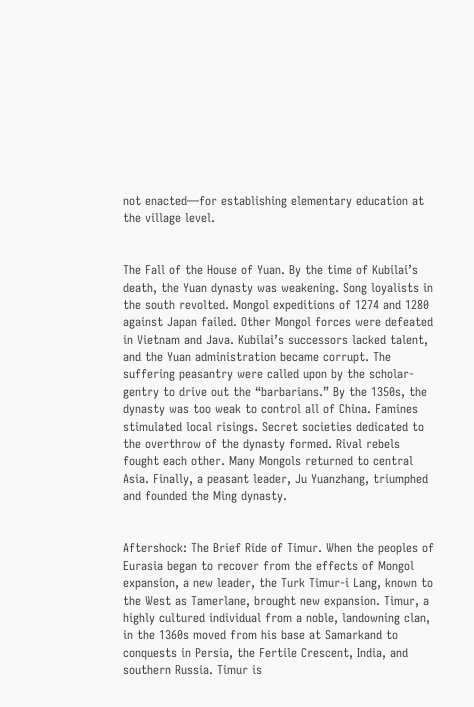not enacted—for establishing elementary education at the village level.


The Fall of the House of Yuan. By the time of Kubilai’s death, the Yuan dynasty was weakening. Song loyalists in the south revolted. Mongol expeditions of 1274 and 1280 against Japan failed. Other Mongol forces were defeated in Vietnam and Java. Kubilai’s successors lacked talent, and the Yuan administration became corrupt. The suffering peasantry were called upon by the scholar-gentry to drive out the “barbarians.” By the 1350s, the dynasty was too weak to control all of China. Famines stimulated local risings. Secret societies dedicated to the overthrow of the dynasty formed. Rival rebels fought each other. Many Mongols returned to central Asia. Finally, a peasant leader, Ju Yuanzhang, triumphed and founded the Ming dynasty.


Aftershock: The Brief Ride of Timur. When the peoples of Eurasia began to recover from the effects of Mongol expansion, a new leader, the Turk Timur-i Lang, known to the West as Tamerlane, brought new expansion. Timur, a highly cultured individual from a noble, landowning clan, in the 1360s moved from his base at Samarkand to conquests in Persia, the Fertile Crescent, India, and southern Russia. Timur is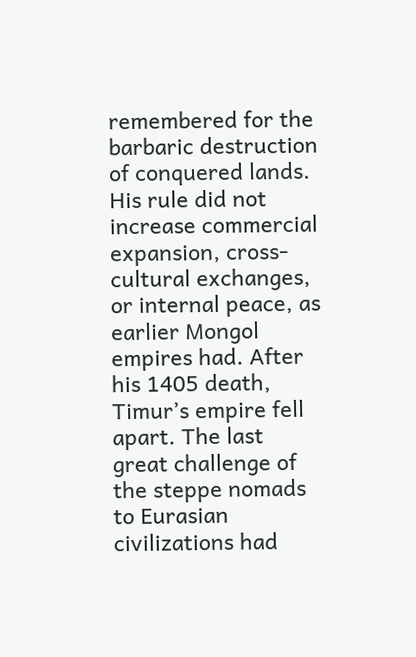remembered for the barbaric destruction of conquered lands. His rule did not increase commercial expansion, cross-cultural exchanges, or internal peace, as earlier Mongol empires had. After his 1405 death, Timur’s empire fell apart. The last great challenge of the steppe nomads to Eurasian civilizations had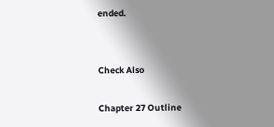ended.


Check Also

Chapter 27 Outline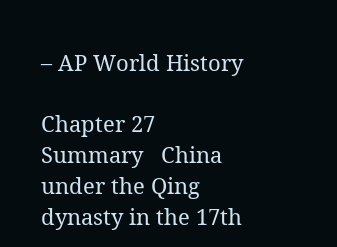– AP World History

Chapter 27 Summary   China under the Qing dynasty in the 17th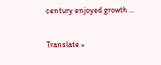century enjoyed growth …

Translate »